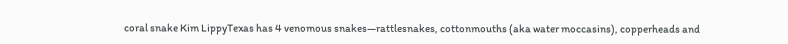coral snake Kim LippyTexas has 4 venomous snakes—rattlesnakes, cottonmouths (aka water moccasins), copperheads and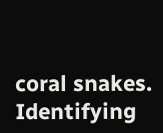coral snakes. Identifying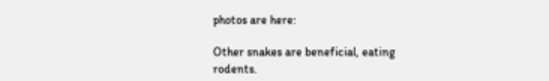photos are here:

Other snakes are beneficial, eating rodents.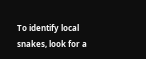To identify local snakes, look for a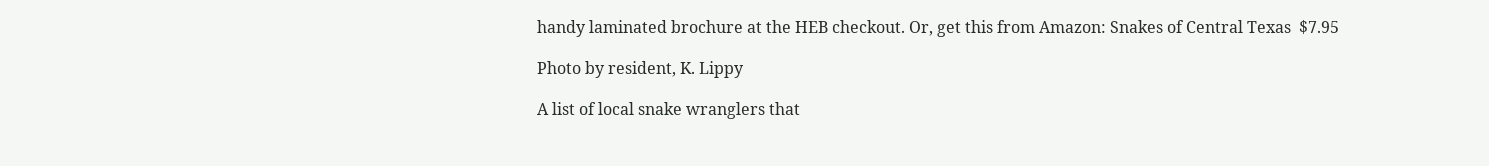handy laminated brochure at the HEB checkout. Or, get this from Amazon: Snakes of Central Texas  $7.95

Photo by resident, K. Lippy

A list of local snake wranglers that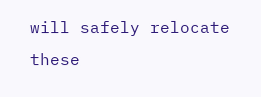will safely relocate these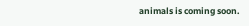animals is coming soon.